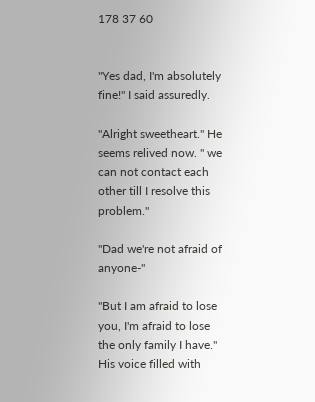178 37 60


"Yes dad, I'm absolutely fine!" I said assuredly.

"Alright sweetheart." He seems relived now. " we can not contact each other till I resolve this problem."

"Dad we're not afraid of anyone-"

"But I am afraid to lose you, I'm afraid to lose the only family I have." His voice filled with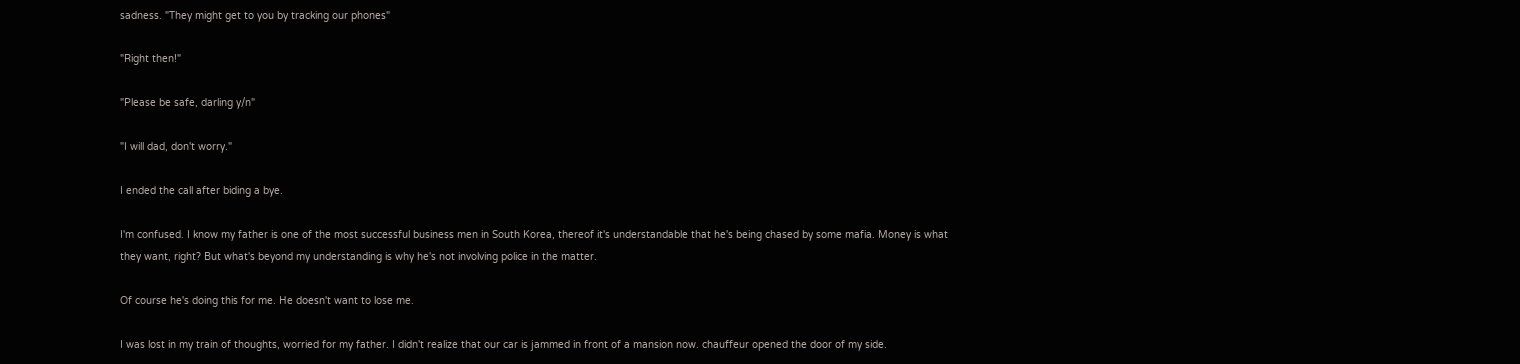sadness. "They might get to you by tracking our phones"

"Right then!"

"Please be safe, darling y/n"

"I will dad, don't worry."

I ended the call after biding a bye.

I'm confused. I know my father is one of the most successful business men in South Korea, thereof it's understandable that he's being chased by some mafia. Money is what they want, right? But what's beyond my understanding is why he's not involving police in the matter.

Of course he's doing this for me. He doesn't want to lose me.

I was lost in my train of thoughts, worried for my father. I didn't realize that our car is jammed in front of a mansion now. chauffeur opened the door of my side.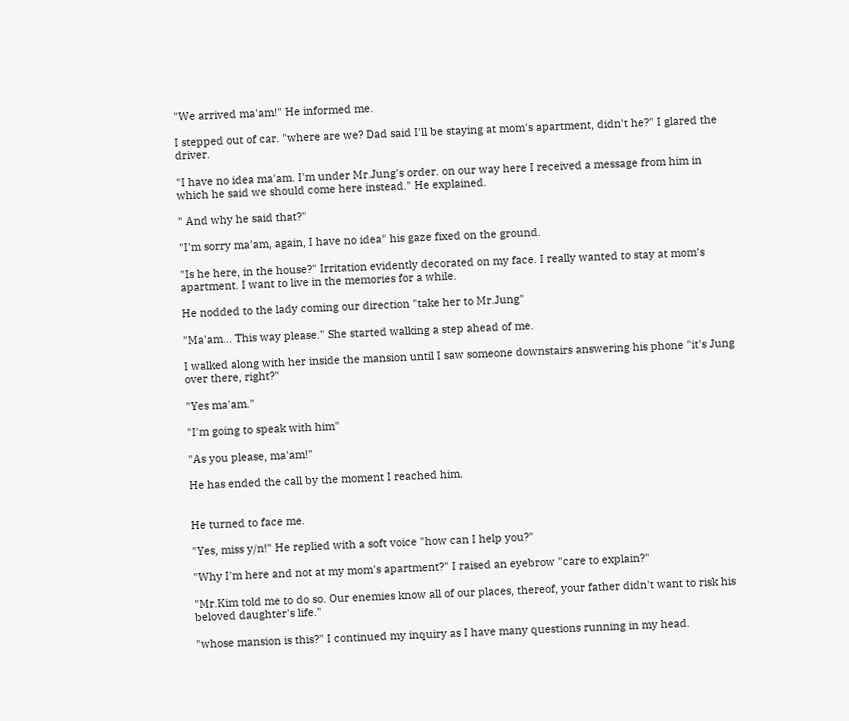"We arrived ma'am!" He informed me.

I stepped out of car. "where are we? Dad said I'll be staying at mom's apartment, didn't he?" I glared the driver.

"I have no idea ma'am. I'm under Mr.Jung's order. on our way here I received a message from him in which he said we should come here instead." He explained.

" And why he said that?"

"I'm sorry ma'am, again, I have no idea" his gaze fixed on the ground.

"Is he here, in the house?" Irritation evidently decorated on my face. I really wanted to stay at mom's apartment. I want to live in the memories for a while.

He nodded to the lady coming our direction "take her to Mr.Jung"

"Ma'am... This way please." She started walking a step ahead of me.

I walked along with her inside the mansion until I saw someone downstairs answering his phone "it's Jung over there, right?"

"Yes ma'am."

"I'm going to speak with him"

"As you please, ma'am!"

He has ended the call by the moment I reached him.


He turned to face me.

"Yes, miss y/n!" He replied with a soft voice "how can I help you?"

"Why I'm here and not at my mom's apartment?" I raised an eyebrow "care to explain?"

"Mr.Kim told me to do so. Our enemies know all of our places, thereof, your father didn't want to risk his beloved daughter's life."

"whose mansion is this?" I continued my inquiry as I have many questions running in my head.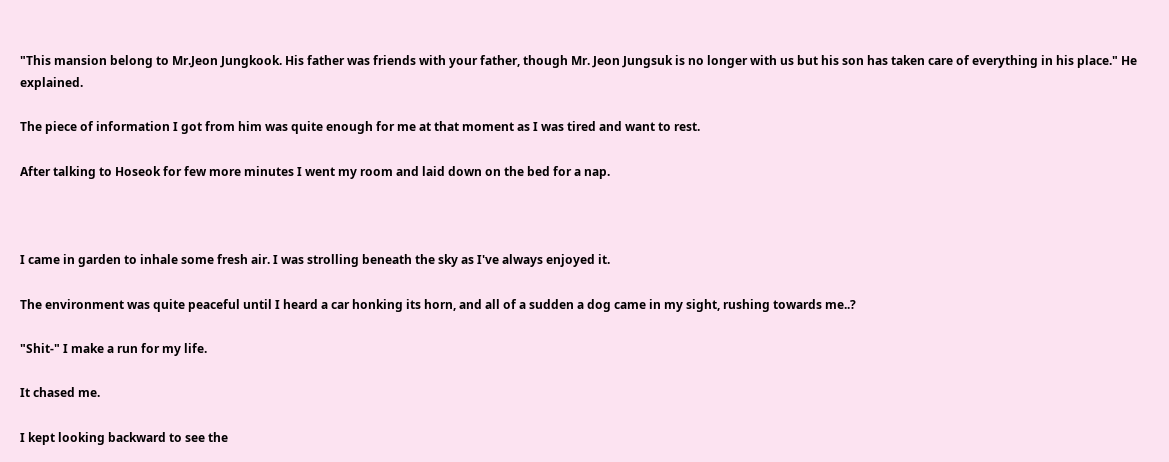"This mansion belong to Mr.Jeon Jungkook. His father was friends with your father, though Mr. Jeon Jungsuk is no longer with us but his son has taken care of everything in his place." He explained.

The piece of information I got from him was quite enough for me at that moment as I was tired and want to rest.

After talking to Hoseok for few more minutes I went my room and laid down on the bed for a nap.



I came in garden to inhale some fresh air. I was strolling beneath the sky as I've always enjoyed it.

The environment was quite peaceful until I heard a car honking its horn, and all of a sudden a dog came in my sight, rushing towards me..?

"Shit-" I make a run for my life.

It chased me.

I kept looking backward to see the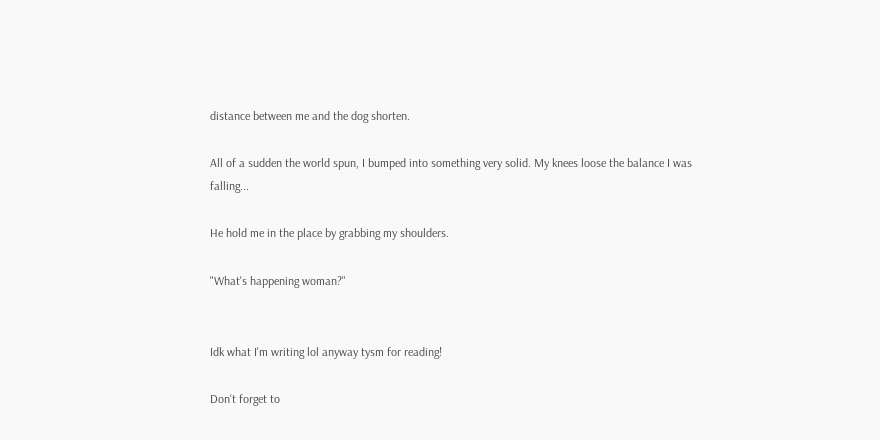distance between me and the dog shorten.

All of a sudden the world spun, I bumped into something very solid. My knees loose the balance I was falling...

He hold me in the place by grabbing my shoulders.

"What's happening woman?"


Idk what I'm writing lol anyway tysm for reading!

Don't forget to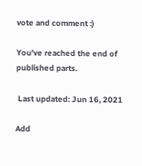vote and comment :)

You've reached the end of published parts.

 Last updated: Jun 16, 2021

Add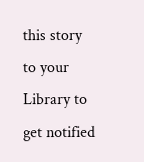this story to your Library to get notified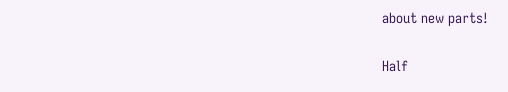about new parts!

Half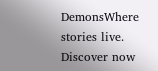DemonsWhere stories live. Discover now